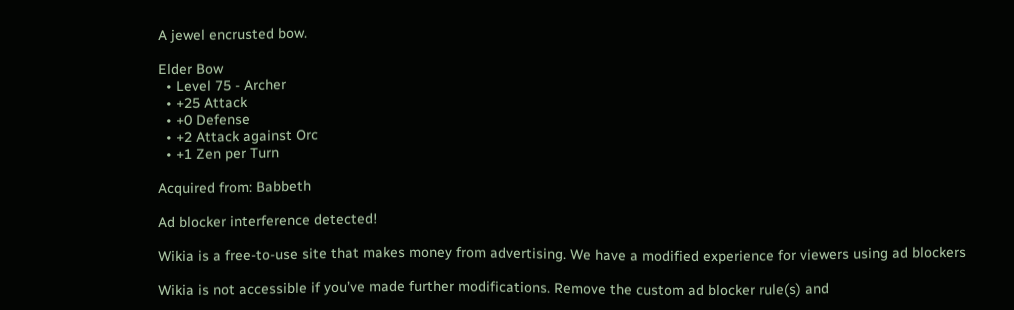A jewel encrusted bow.

Elder Bow
  • Level 75 - Archer
  • +25 Attack
  • +0 Defense
  • +2 Attack against Orc
  • +1 Zen per Turn

Acquired from: Babbeth

Ad blocker interference detected!

Wikia is a free-to-use site that makes money from advertising. We have a modified experience for viewers using ad blockers

Wikia is not accessible if you’ve made further modifications. Remove the custom ad blocker rule(s) and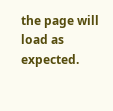the page will load as expected.